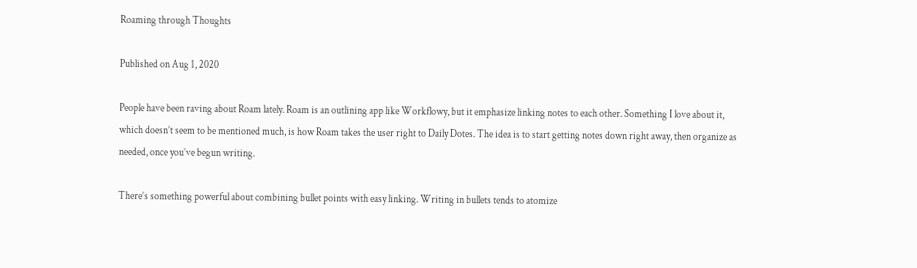Roaming through Thoughts

Published on Aug 1, 2020

People have been raving about Roam lately. Roam is an outlining app like Workflowy, but it emphasize linking notes to each other. Something I love about it, which doesn’t seem to be mentioned much, is how Roam takes the user right to Daily Dotes. The idea is to start getting notes down right away, then organize as needed, once you’ve begun writing.

There’s something powerful about combining bullet points with easy linking. Writing in bullets tends to atomize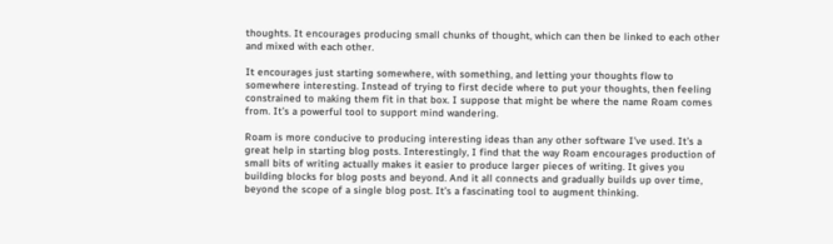thoughts. It encourages producing small chunks of thought, which can then be linked to each other and mixed with each other.

It encourages just starting somewhere, with something, and letting your thoughts flow to somewhere interesting. Instead of trying to first decide where to put your thoughts, then feeling constrained to making them fit in that box. I suppose that might be where the name Roam comes from. It’s a powerful tool to support mind wandering.

Roam is more conducive to producing interesting ideas than any other software I’ve used. It’s a great help in starting blog posts. Interestingly, I find that the way Roam encourages production of small bits of writing actually makes it easier to produce larger pieces of writing. It gives you building blocks for blog posts and beyond. And it all connects and gradually builds up over time, beyond the scope of a single blog post. It’s a fascinating tool to augment thinking.